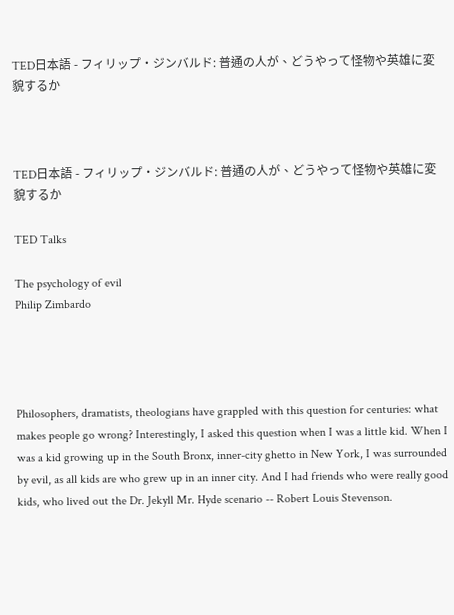TED日本語 - フィリップ・ジンバルド: 普通の人が、どうやって怪物や英雄に変貌するか



TED日本語 - フィリップ・ジンバルド: 普通の人が、どうやって怪物や英雄に変貌するか

TED Talks

The psychology of evil
Philip Zimbardo




Philosophers, dramatists, theologians have grappled with this question for centuries: what makes people go wrong? Interestingly, I asked this question when I was a little kid. When I was a kid growing up in the South Bronx, inner-city ghetto in New York, I was surrounded by evil, as all kids are who grew up in an inner city. And I had friends who were really good kids, who lived out the Dr. Jekyll Mr. Hyde scenario -- Robert Louis Stevenson.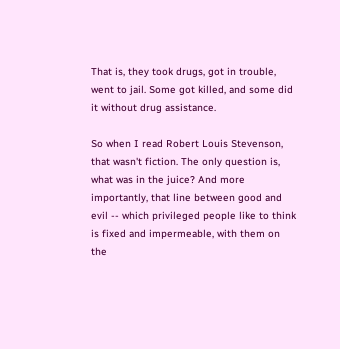That is, they took drugs, got in trouble, went to jail. Some got killed, and some did it without drug assistance.

So when I read Robert Louis Stevenson, that wasn't fiction. The only question is, what was in the juice? And more importantly, that line between good and evil -- which privileged people like to think is fixed and impermeable, with them on the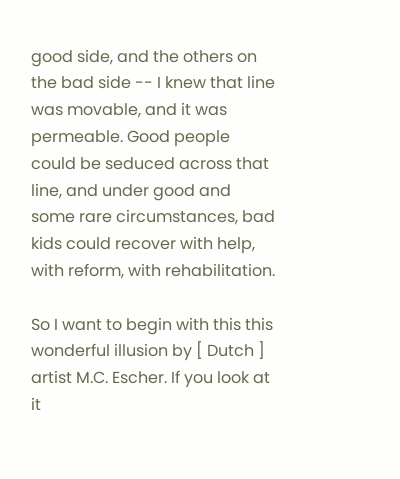good side, and the others on the bad side -- I knew that line was movable, and it was permeable. Good people could be seduced across that line, and under good and some rare circumstances, bad kids could recover with help, with reform, with rehabilitation.

So I want to begin with this this wonderful illusion by [ Dutch ] artist M.C. Escher. If you look at it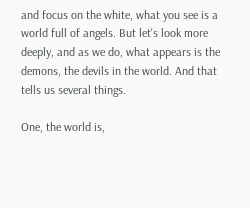and focus on the white, what you see is a world full of angels. But let's look more deeply, and as we do, what appears is the demons, the devils in the world. And that tells us several things.

One, the world is,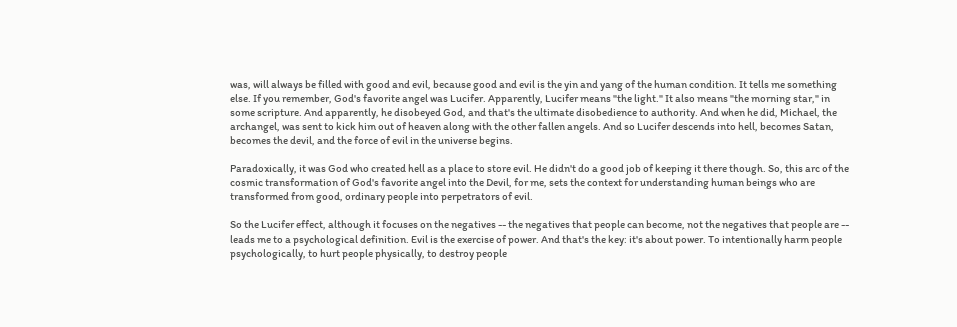was, will always be filled with good and evil, because good and evil is the yin and yang of the human condition. It tells me something else. If you remember, God's favorite angel was Lucifer. Apparently, Lucifer means "the light." It also means "the morning star," in some scripture. And apparently, he disobeyed God, and that's the ultimate disobedience to authority. And when he did, Michael, the archangel, was sent to kick him out of heaven along with the other fallen angels. And so Lucifer descends into hell, becomes Satan, becomes the devil, and the force of evil in the universe begins.

Paradoxically, it was God who created hell as a place to store evil. He didn't do a good job of keeping it there though. So, this arc of the cosmic transformation of God's favorite angel into the Devil, for me, sets the context for understanding human beings who are transformed from good, ordinary people into perpetrators of evil.

So the Lucifer effect, although it focuses on the negatives -- the negatives that people can become, not the negatives that people are -- leads me to a psychological definition. Evil is the exercise of power. And that's the key: it's about power. To intentionally harm people psychologically, to hurt people physically, to destroy people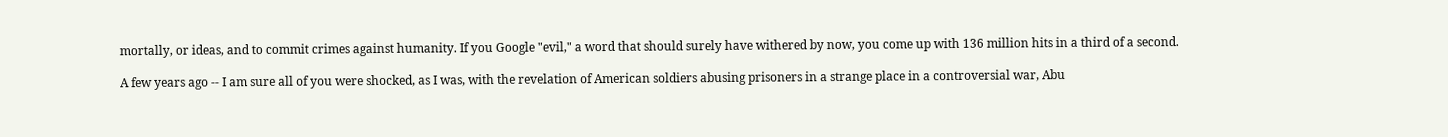mortally, or ideas, and to commit crimes against humanity. If you Google "evil," a word that should surely have withered by now, you come up with 136 million hits in a third of a second.

A few years ago -- I am sure all of you were shocked, as I was, with the revelation of American soldiers abusing prisoners in a strange place in a controversial war, Abu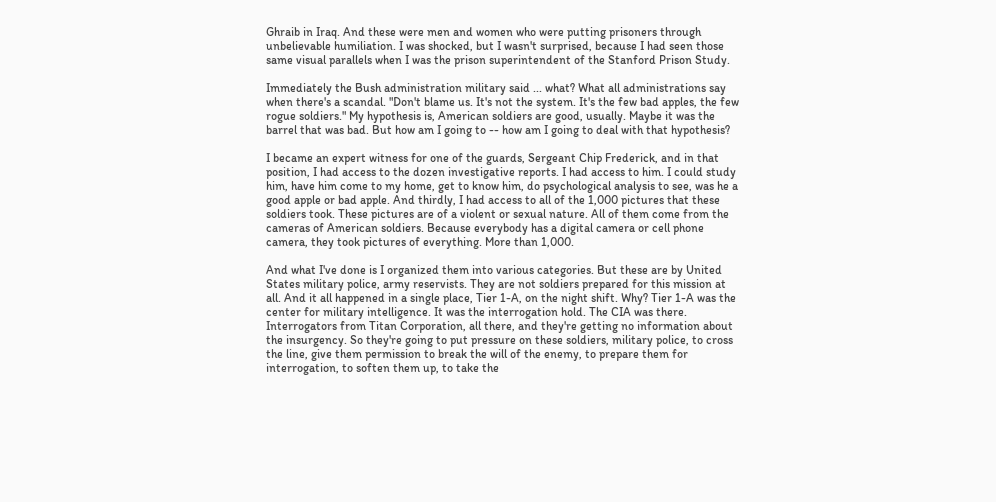Ghraib in Iraq. And these were men and women who were putting prisoners through unbelievable humiliation. I was shocked, but I wasn't surprised, because I had seen those same visual parallels when I was the prison superintendent of the Stanford Prison Study.

Immediately the Bush administration military said ... what? What all administrations say when there's a scandal. "Don't blame us. It's not the system. It's the few bad apples, the few rogue soldiers." My hypothesis is, American soldiers are good, usually. Maybe it was the barrel that was bad. But how am I going to -- how am I going to deal with that hypothesis?

I became an expert witness for one of the guards, Sergeant Chip Frederick, and in that position, I had access to the dozen investigative reports. I had access to him. I could study him, have him come to my home, get to know him, do psychological analysis to see, was he a good apple or bad apple. And thirdly, I had access to all of the 1,000 pictures that these soldiers took. These pictures are of a violent or sexual nature. All of them come from the cameras of American soldiers. Because everybody has a digital camera or cell phone camera, they took pictures of everything. More than 1,000.

And what I've done is I organized them into various categories. But these are by United States military police, army reservists. They are not soldiers prepared for this mission at all. And it all happened in a single place, Tier 1-A, on the night shift. Why? Tier 1-A was the center for military intelligence. It was the interrogation hold. The CIA was there. Interrogators from Titan Corporation, all there, and they're getting no information about the insurgency. So they're going to put pressure on these soldiers, military police, to cross the line, give them permission to break the will of the enemy, to prepare them for interrogation, to soften them up, to take the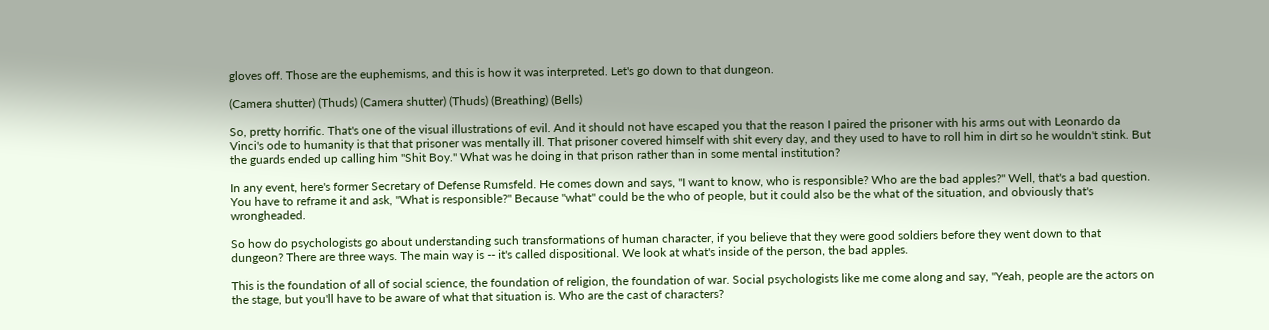gloves off. Those are the euphemisms, and this is how it was interpreted. Let's go down to that dungeon.

(Camera shutter) (Thuds) (Camera shutter) (Thuds) (Breathing) (Bells)

So, pretty horrific. That's one of the visual illustrations of evil. And it should not have escaped you that the reason I paired the prisoner with his arms out with Leonardo da Vinci's ode to humanity is that that prisoner was mentally ill. That prisoner covered himself with shit every day, and they used to have to roll him in dirt so he wouldn't stink. But the guards ended up calling him "Shit Boy." What was he doing in that prison rather than in some mental institution?

In any event, here's former Secretary of Defense Rumsfeld. He comes down and says, "I want to know, who is responsible? Who are the bad apples?" Well, that's a bad question. You have to reframe it and ask, "What is responsible?" Because "what" could be the who of people, but it could also be the what of the situation, and obviously that's wrongheaded.

So how do psychologists go about understanding such transformations of human character, if you believe that they were good soldiers before they went down to that dungeon? There are three ways. The main way is -- it's called dispositional. We look at what's inside of the person, the bad apples.

This is the foundation of all of social science, the foundation of religion, the foundation of war. Social psychologists like me come along and say, "Yeah, people are the actors on the stage, but you'll have to be aware of what that situation is. Who are the cast of characters?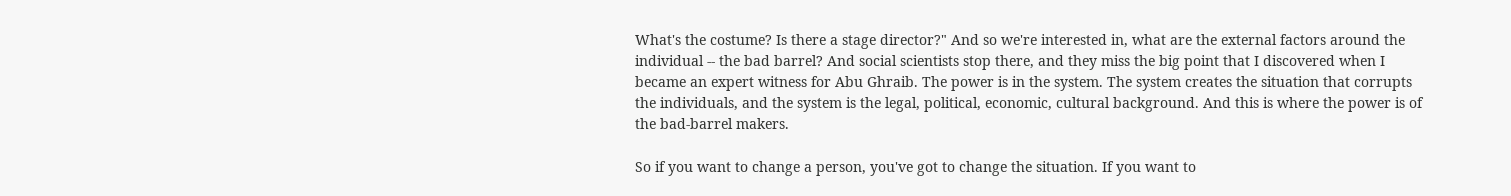What's the costume? Is there a stage director?" And so we're interested in, what are the external factors around the individual -- the bad barrel? And social scientists stop there, and they miss the big point that I discovered when I became an expert witness for Abu Ghraib. The power is in the system. The system creates the situation that corrupts the individuals, and the system is the legal, political, economic, cultural background. And this is where the power is of the bad-barrel makers.

So if you want to change a person, you've got to change the situation. If you want to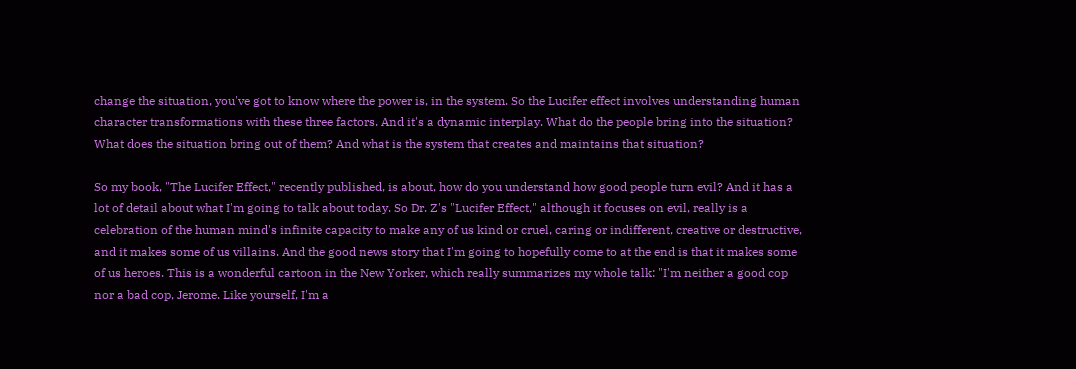change the situation, you've got to know where the power is, in the system. So the Lucifer effect involves understanding human character transformations with these three factors. And it's a dynamic interplay. What do the people bring into the situation? What does the situation bring out of them? And what is the system that creates and maintains that situation?

So my book, "The Lucifer Effect," recently published, is about, how do you understand how good people turn evil? And it has a lot of detail about what I'm going to talk about today. So Dr. Z's "Lucifer Effect," although it focuses on evil, really is a celebration of the human mind's infinite capacity to make any of us kind or cruel, caring or indifferent, creative or destructive, and it makes some of us villains. And the good news story that I'm going to hopefully come to at the end is that it makes some of us heroes. This is a wonderful cartoon in the New Yorker, which really summarizes my whole talk: "I'm neither a good cop nor a bad cop, Jerome. Like yourself, I'm a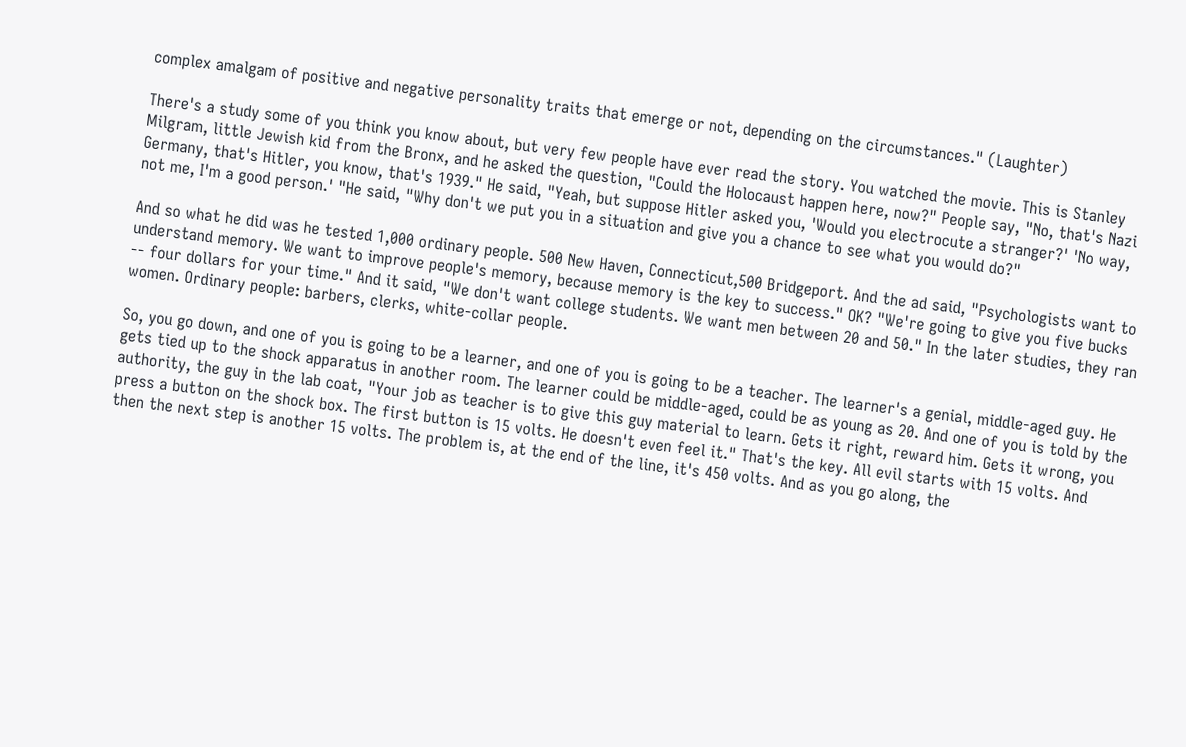complex amalgam of positive and negative personality traits that emerge or not, depending on the circumstances." (Laughter)

There's a study some of you think you know about, but very few people have ever read the story. You watched the movie. This is Stanley Milgram, little Jewish kid from the Bronx, and he asked the question, "Could the Holocaust happen here, now?" People say, "No, that's Nazi Germany, that's Hitler, you know, that's 1939." He said, "Yeah, but suppose Hitler asked you, 'Would you electrocute a stranger?' 'No way, not me, I'm a good person.' "He said, "Why don't we put you in a situation and give you a chance to see what you would do?"

And so what he did was he tested 1,000 ordinary people. 500 New Haven, Connecticut,500 Bridgeport. And the ad said, "Psychologists want to understand memory. We want to improve people's memory, because memory is the key to success." OK? "We're going to give you five bucks -- four dollars for your time." And it said, "We don't want college students. We want men between 20 and 50." In the later studies, they ran women. Ordinary people: barbers, clerks, white-collar people.

So, you go down, and one of you is going to be a learner, and one of you is going to be a teacher. The learner's a genial, middle-aged guy. He gets tied up to the shock apparatus in another room. The learner could be middle-aged, could be as young as 20. And one of you is told by the authority, the guy in the lab coat, "Your job as teacher is to give this guy material to learn. Gets it right, reward him. Gets it wrong, you press a button on the shock box. The first button is 15 volts. He doesn't even feel it." That's the key. All evil starts with 15 volts. And then the next step is another 15 volts. The problem is, at the end of the line, it's 450 volts. And as you go along, the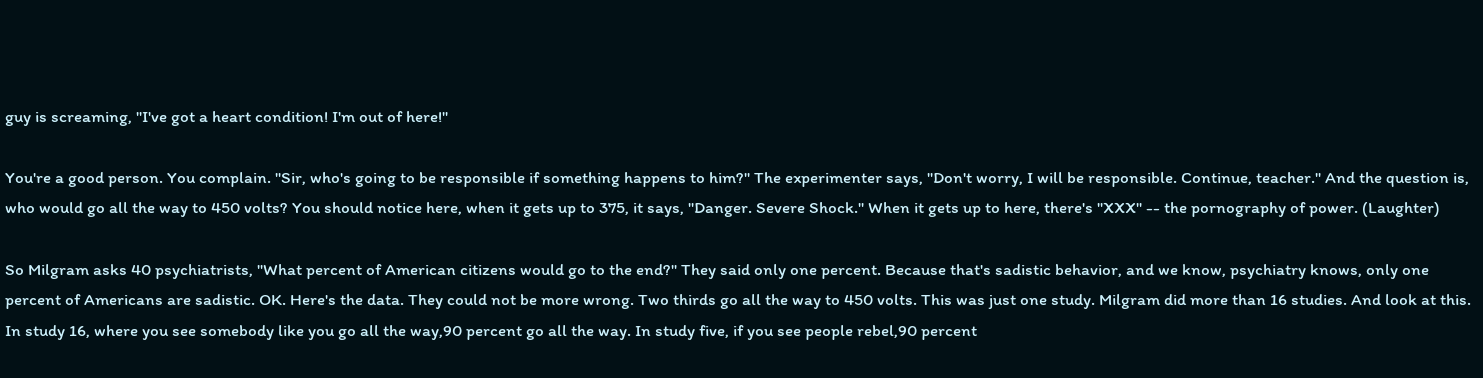guy is screaming, "I've got a heart condition! I'm out of here!"

You're a good person. You complain. "Sir, who's going to be responsible if something happens to him?" The experimenter says, "Don't worry, I will be responsible. Continue, teacher." And the question is, who would go all the way to 450 volts? You should notice here, when it gets up to 375, it says, "Danger. Severe Shock." When it gets up to here, there's "XXX" -- the pornography of power. (Laughter)

So Milgram asks 40 psychiatrists, "What percent of American citizens would go to the end?" They said only one percent. Because that's sadistic behavior, and we know, psychiatry knows, only one percent of Americans are sadistic. OK. Here's the data. They could not be more wrong. Two thirds go all the way to 450 volts. This was just one study. Milgram did more than 16 studies. And look at this. In study 16, where you see somebody like you go all the way,90 percent go all the way. In study five, if you see people rebel,90 percent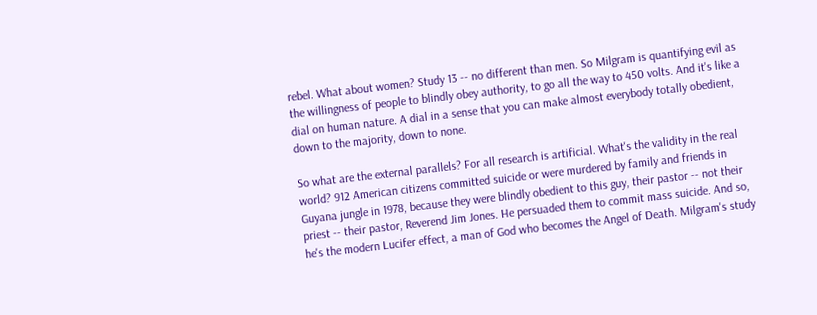rebel. What about women? Study 13 -- no different than men. So Milgram is quantifying evil as the willingness of people to blindly obey authority, to go all the way to 450 volts. And it's like a dial on human nature. A dial in a sense that you can make almost everybody totally obedient, down to the majority, down to none.

So what are the external parallels? For all research is artificial. What's the validity in the real world? 912 American citizens committed suicide or were murdered by family and friends in Guyana jungle in 1978, because they were blindly obedient to this guy, their pastor -- not their priest -- their pastor, Reverend Jim Jones. He persuaded them to commit mass suicide. And so, he's the modern Lucifer effect, a man of God who becomes the Angel of Death. Milgram's study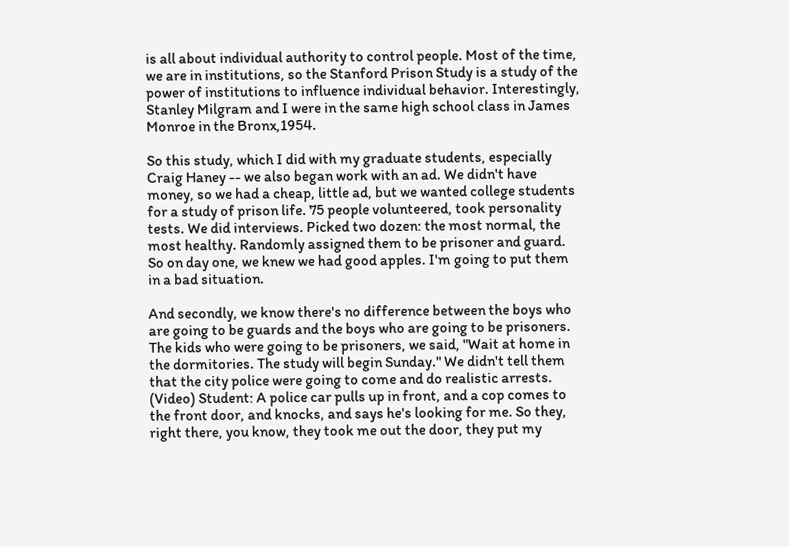is all about individual authority to control people. Most of the time, we are in institutions, so the Stanford Prison Study is a study of the power of institutions to influence individual behavior. Interestingly, Stanley Milgram and I were in the same high school class in James Monroe in the Bronx,1954.

So this study, which I did with my graduate students, especially Craig Haney -- we also began work with an ad. We didn't have money, so we had a cheap, little ad, but we wanted college students for a study of prison life. 75 people volunteered, took personality tests. We did interviews. Picked two dozen: the most normal, the most healthy. Randomly assigned them to be prisoner and guard. So on day one, we knew we had good apples. I'm going to put them in a bad situation.

And secondly, we know there's no difference between the boys who are going to be guards and the boys who are going to be prisoners. The kids who were going to be prisoners, we said, "Wait at home in the dormitories. The study will begin Sunday." We didn't tell them that the city police were going to come and do realistic arrests. (Video) Student: A police car pulls up in front, and a cop comes to the front door, and knocks, and says he's looking for me. So they, right there, you know, they took me out the door, they put my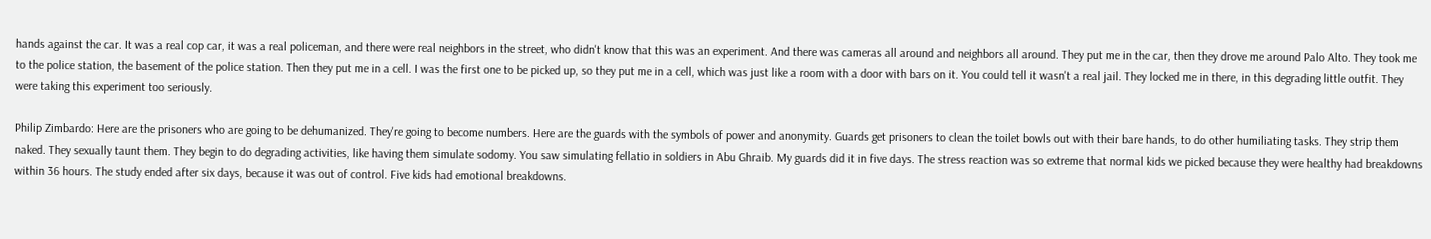hands against the car. It was a real cop car, it was a real policeman, and there were real neighbors in the street, who didn't know that this was an experiment. And there was cameras all around and neighbors all around. They put me in the car, then they drove me around Palo Alto. They took me to the police station, the basement of the police station. Then they put me in a cell. I was the first one to be picked up, so they put me in a cell, which was just like a room with a door with bars on it. You could tell it wasn't a real jail. They locked me in there, in this degrading little outfit. They were taking this experiment too seriously.

Philip Zimbardo: Here are the prisoners who are going to be dehumanized. They're going to become numbers. Here are the guards with the symbols of power and anonymity. Guards get prisoners to clean the toilet bowls out with their bare hands, to do other humiliating tasks. They strip them naked. They sexually taunt them. They begin to do degrading activities, like having them simulate sodomy. You saw simulating fellatio in soldiers in Abu Ghraib. My guards did it in five days. The stress reaction was so extreme that normal kids we picked because they were healthy had breakdowns within 36 hours. The study ended after six days, because it was out of control. Five kids had emotional breakdowns.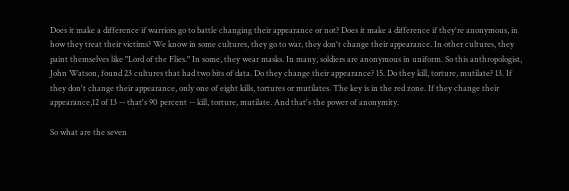Does it make a difference if warriors go to battle changing their appearance or not? Does it make a difference if they're anonymous, in how they treat their victims? We know in some cultures, they go to war, they don't change their appearance. In other cultures, they paint themselves like "Lord of the Flies." In some, they wear masks. In many, soldiers are anonymous in uniform. So this anthropologist, John Watson, found 23 cultures that had two bits of data. Do they change their appearance? 15. Do they kill, torture, mutilate? 13. If they don't change their appearance, only one of eight kills, tortures or mutilates. The key is in the red zone. If they change their appearance,12 of 13 -- that's 90 percent -- kill, torture, mutilate. And that's the power of anonymity.

So what are the seven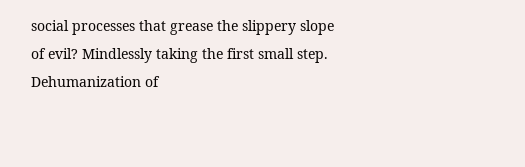social processes that grease the slippery slope of evil? Mindlessly taking the first small step. Dehumanization of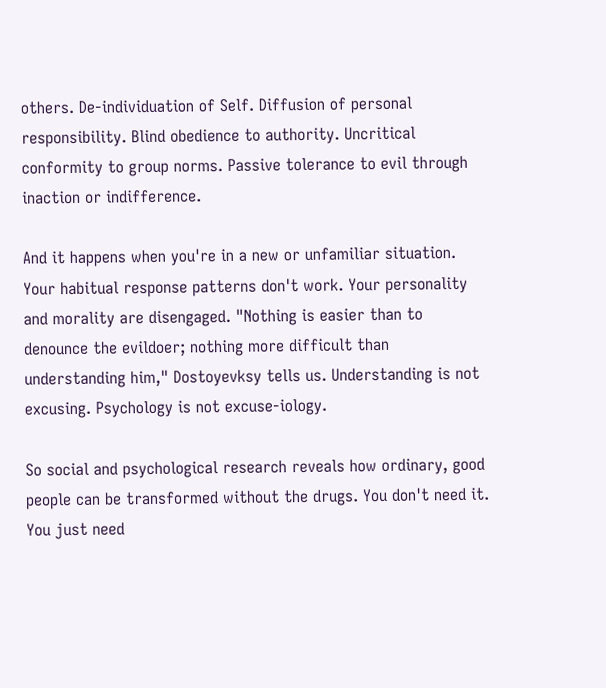others. De-individuation of Self. Diffusion of personal responsibility. Blind obedience to authority. Uncritical conformity to group norms. Passive tolerance to evil through inaction or indifference.

And it happens when you're in a new or unfamiliar situation. Your habitual response patterns don't work. Your personality and morality are disengaged. "Nothing is easier than to denounce the evildoer; nothing more difficult than understanding him," Dostoyevksy tells us. Understanding is not excusing. Psychology is not excuse-iology.

So social and psychological research reveals how ordinary, good people can be transformed without the drugs. You don't need it. You just need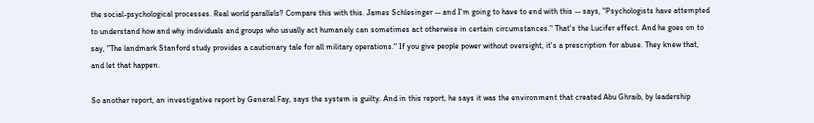the social-psychological processes. Real world parallels? Compare this with this. James Schlesinger -- and I'm going to have to end with this -- says, "Psychologists have attempted to understand how and why individuals and groups who usually act humanely can sometimes act otherwise in certain circumstances." That's the Lucifer effect. And he goes on to say, "The landmark Stanford study provides a cautionary tale for all military operations." If you give people power without oversight, it's a prescription for abuse. They knew that, and let that happen.

So another report, an investigative report by General Fay, says the system is guilty. And in this report, he says it was the environment that created Abu Ghraib, by leadership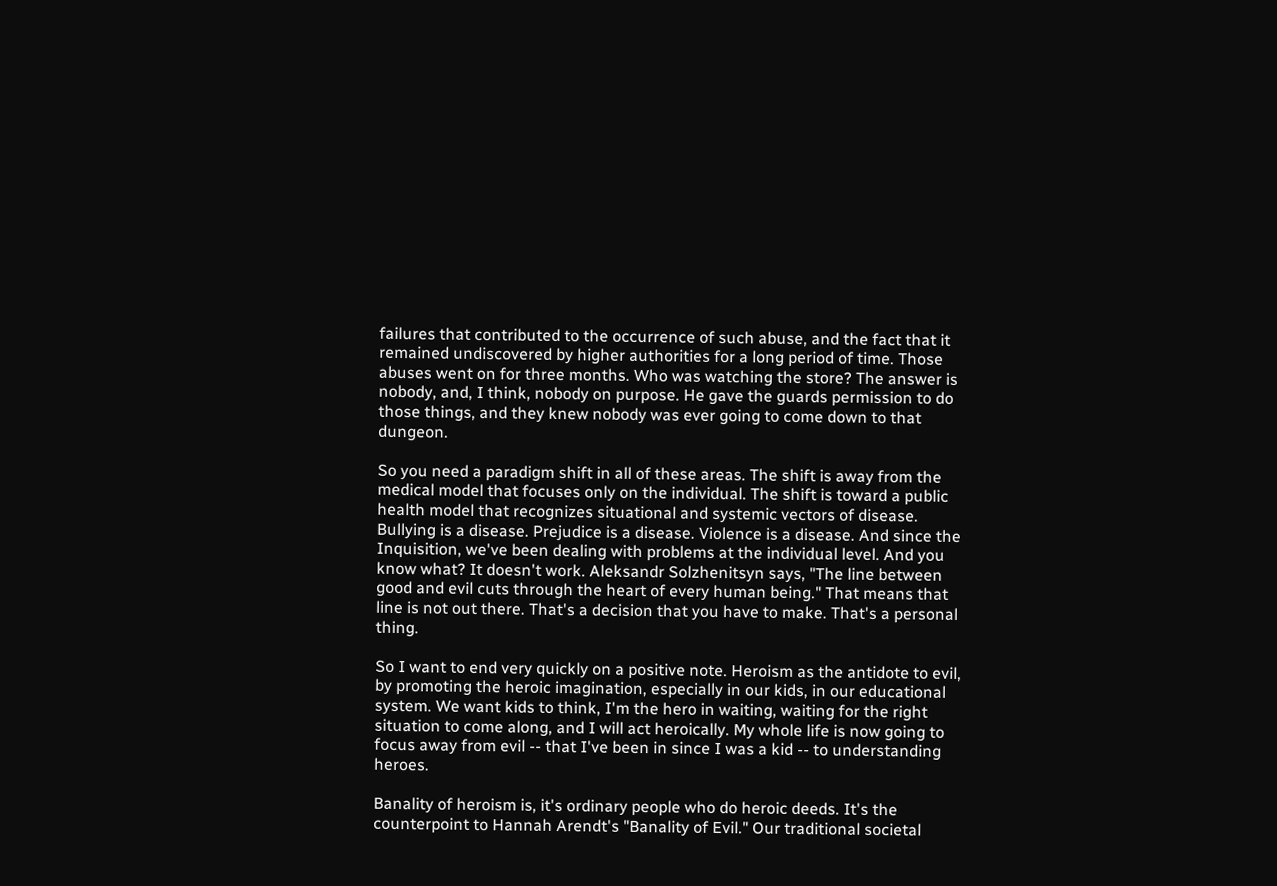failures that contributed to the occurrence of such abuse, and the fact that it remained undiscovered by higher authorities for a long period of time. Those abuses went on for three months. Who was watching the store? The answer is nobody, and, I think, nobody on purpose. He gave the guards permission to do those things, and they knew nobody was ever going to come down to that dungeon.

So you need a paradigm shift in all of these areas. The shift is away from the medical model that focuses only on the individual. The shift is toward a public health model that recognizes situational and systemic vectors of disease. Bullying is a disease. Prejudice is a disease. Violence is a disease. And since the Inquisition, we've been dealing with problems at the individual level. And you know what? It doesn't work. Aleksandr Solzhenitsyn says, "The line between good and evil cuts through the heart of every human being." That means that line is not out there. That's a decision that you have to make. That's a personal thing.

So I want to end very quickly on a positive note. Heroism as the antidote to evil, by promoting the heroic imagination, especially in our kids, in our educational system. We want kids to think, I'm the hero in waiting, waiting for the right situation to come along, and I will act heroically. My whole life is now going to focus away from evil -- that I've been in since I was a kid -- to understanding heroes.

Banality of heroism is, it's ordinary people who do heroic deeds. It's the counterpoint to Hannah Arendt's "Banality of Evil." Our traditional societal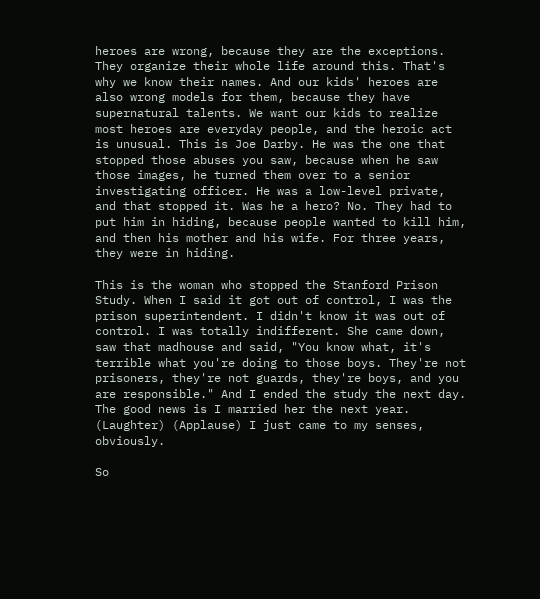heroes are wrong, because they are the exceptions. They organize their whole life around this. That's why we know their names. And our kids' heroes are also wrong models for them, because they have supernatural talents. We want our kids to realize most heroes are everyday people, and the heroic act is unusual. This is Joe Darby. He was the one that stopped those abuses you saw, because when he saw those images, he turned them over to a senior investigating officer. He was a low-level private, and that stopped it. Was he a hero? No. They had to put him in hiding, because people wanted to kill him, and then his mother and his wife. For three years, they were in hiding.

This is the woman who stopped the Stanford Prison Study. When I said it got out of control, I was the prison superintendent. I didn't know it was out of control. I was totally indifferent. She came down, saw that madhouse and said, "You know what, it's terrible what you're doing to those boys. They're not prisoners, they're not guards, they're boys, and you are responsible." And I ended the study the next day. The good news is I married her the next year. (Laughter) (Applause) I just came to my senses, obviously.

So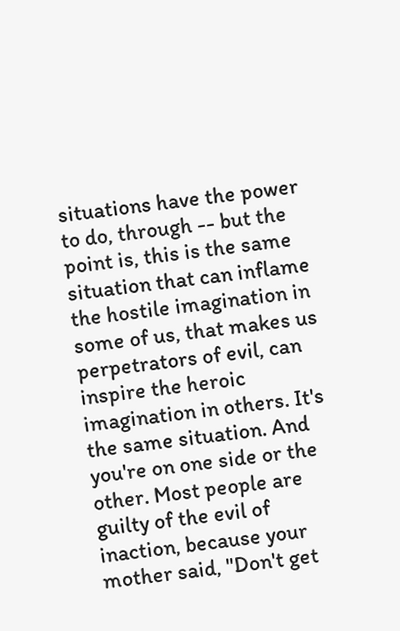situations have the power to do, through -- but the point is, this is the same situation that can inflame the hostile imagination in some of us, that makes us perpetrators of evil, can inspire the heroic imagination in others. It's the same situation. And you're on one side or the other. Most people are guilty of the evil of inaction, because your mother said, "Don't get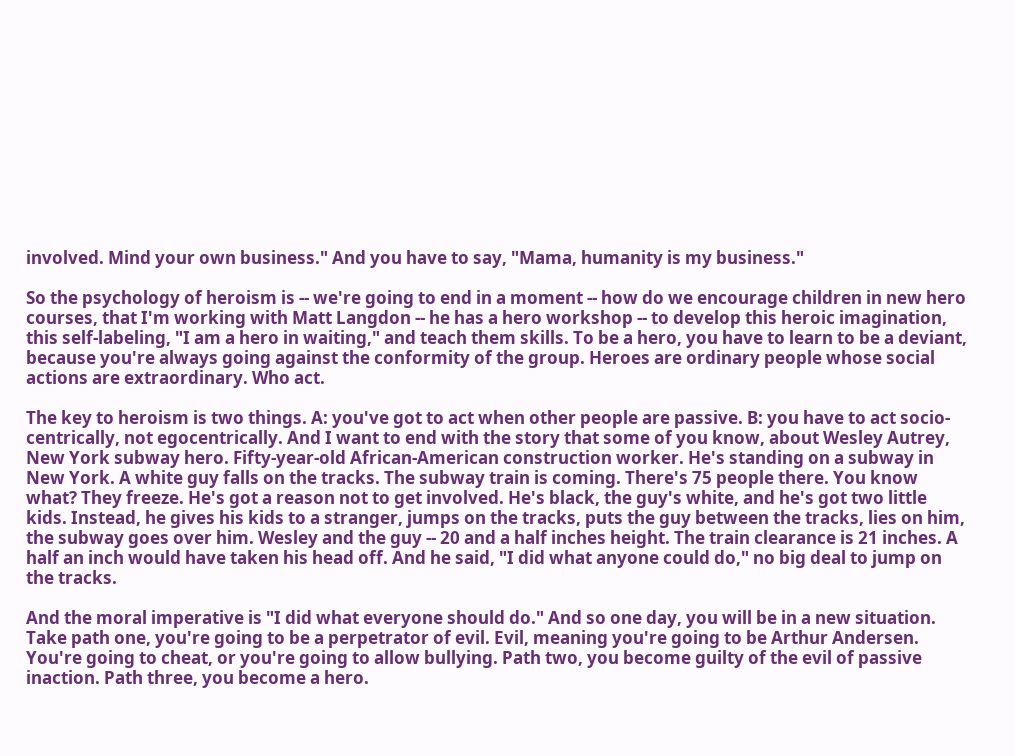involved. Mind your own business." And you have to say, "Mama, humanity is my business."

So the psychology of heroism is -- we're going to end in a moment -- how do we encourage children in new hero courses, that I'm working with Matt Langdon -- he has a hero workshop -- to develop this heroic imagination, this self-labeling, "I am a hero in waiting," and teach them skills. To be a hero, you have to learn to be a deviant, because you're always going against the conformity of the group. Heroes are ordinary people whose social actions are extraordinary. Who act.

The key to heroism is two things. A: you've got to act when other people are passive. B: you have to act socio-centrically, not egocentrically. And I want to end with the story that some of you know, about Wesley Autrey, New York subway hero. Fifty-year-old African-American construction worker. He's standing on a subway in New York. A white guy falls on the tracks. The subway train is coming. There's 75 people there. You know what? They freeze. He's got a reason not to get involved. He's black, the guy's white, and he's got two little kids. Instead, he gives his kids to a stranger, jumps on the tracks, puts the guy between the tracks, lies on him, the subway goes over him. Wesley and the guy -- 20 and a half inches height. The train clearance is 21 inches. A half an inch would have taken his head off. And he said, "I did what anyone could do," no big deal to jump on the tracks.

And the moral imperative is "I did what everyone should do." And so one day, you will be in a new situation. Take path one, you're going to be a perpetrator of evil. Evil, meaning you're going to be Arthur Andersen. You're going to cheat, or you're going to allow bullying. Path two, you become guilty of the evil of passive inaction. Path three, you become a hero.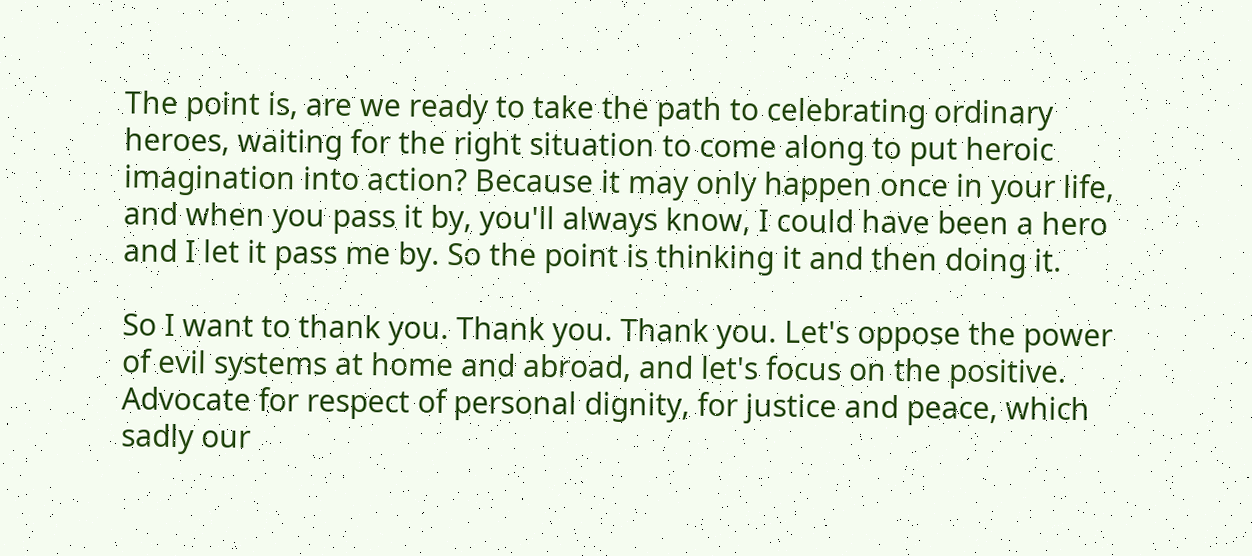The point is, are we ready to take the path to celebrating ordinary heroes, waiting for the right situation to come along to put heroic imagination into action? Because it may only happen once in your life, and when you pass it by, you'll always know, I could have been a hero and I let it pass me by. So the point is thinking it and then doing it.

So I want to thank you. Thank you. Thank you. Let's oppose the power of evil systems at home and abroad, and let's focus on the positive. Advocate for respect of personal dignity, for justice and peace, which sadly our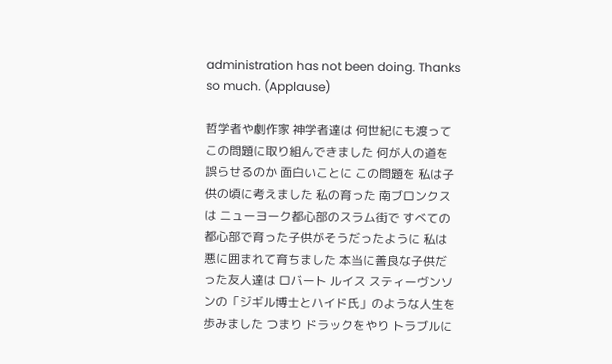administration has not been doing. Thanks so much. (Applause)

哲学者や劇作家 神学者達は 何世紀にも渡ってこの問題に取り組んできました 何が人の道を誤らせるのか 面白いことに この問題を 私は子供の頃に考えました 私の育った 南ブロンクスは ニューヨーク都心部のスラム街で すべての都心部で育った子供がそうだったように 私は悪に囲まれて育ちました 本当に善良な子供だった友人達は ロバート ルイス スティーヴンソンの「ジギル博士とハイド氏」のような人生を歩みました つまり ドラックをやり トラブルに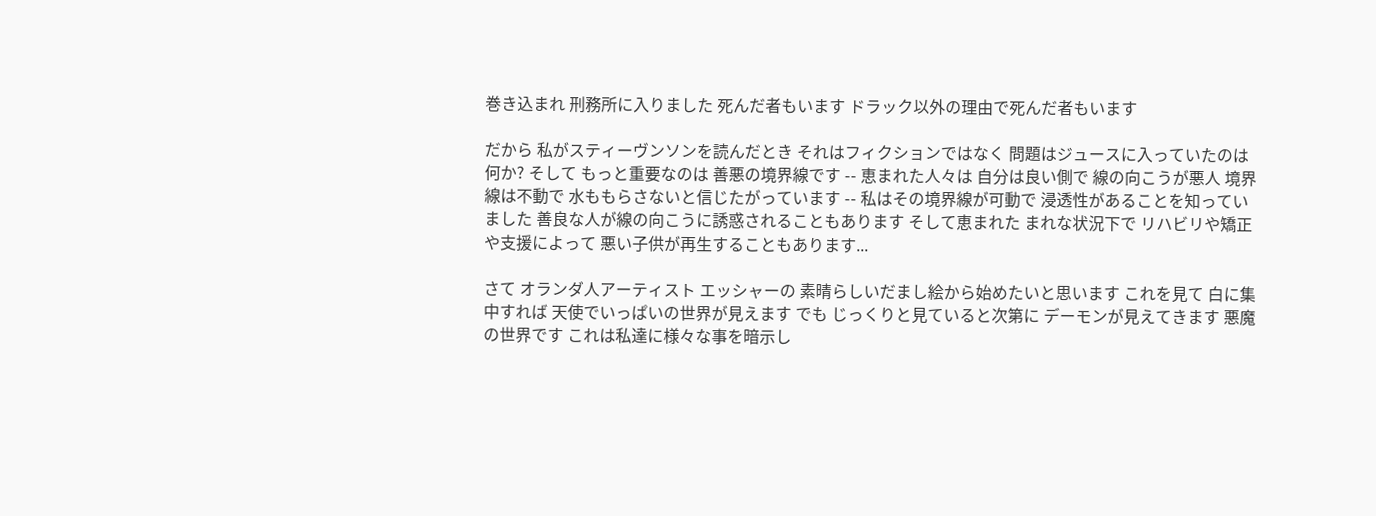巻き込まれ 刑務所に入りました 死んだ者もいます ドラック以外の理由で死んだ者もいます

だから 私がスティーヴンソンを読んだとき それはフィクションではなく 問題はジュースに入っていたのは何か? そして もっと重要なのは 善悪の境界線です -- 恵まれた人々は 自分は良い側で 線の向こうが悪人 境界線は不動で 水ももらさないと信じたがっています -- 私はその境界線が可動で 浸透性があることを知っていました 善良な人が線の向こうに誘惑されることもあります そして恵まれた まれな状況下で リハビリや矯正や支援によって 悪い子供が再生することもあります...

さて オランダ人アーティスト エッシャーの 素晴らしいだまし絵から始めたいと思います これを見て 白に集中すれば 天使でいっぱいの世界が見えます でも じっくりと見ていると次第に デーモンが見えてきます 悪魔の世界です これは私達に様々な事を暗示し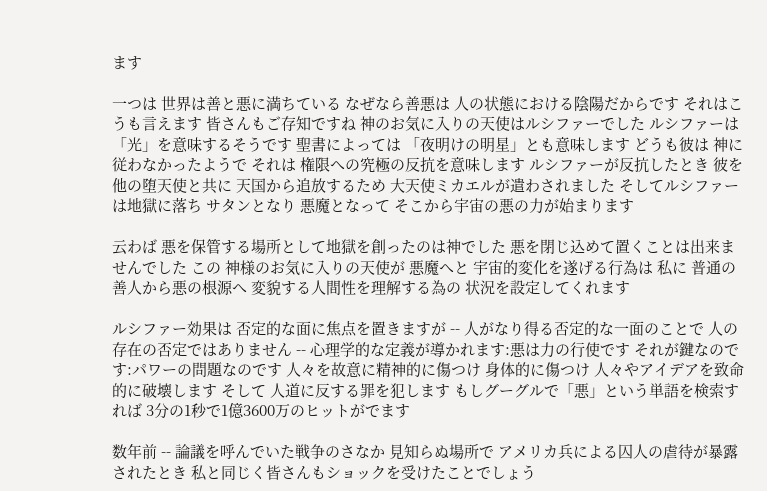ます

一つは 世界は善と悪に満ちている なぜなら善悪は 人の状態における陰陽だからです それはこうも言えます 皆さんもご存知ですね 神のお気に入りの天使はルシファーでした ルシファーは「光」を意味するそうです 聖書によっては 「夜明けの明星」とも意味します どうも彼は 神に従わなかったようで それは 権限への究極の反抗を意味します ルシファーが反抗したとき 彼を他の堕天使と共に 天国から追放するため 大天使ミカエルが遣わされました そしてルシファーは地獄に落ち サタンとなり 悪魔となって そこから宇宙の悪の力が始まります

云わば 悪を保管する場所として地獄を創ったのは神でした 悪を閉じ込めて置くことは出来ませんでした この 神様のお気に入りの天使が 悪魔へと 宇宙的変化を遂げる行為は 私に 普通の善人から悪の根源へ 変貌する人間性を理解する為の 状況を設定してくれます

ルシファー効果は 否定的な面に焦点を置きますが -- 人がなり得る否定的な一面のことで 人の存在の否定ではありません -- 心理学的な定義が導かれます:悪は力の行使です それが鍵なのです:パワーの問題なのです 人々を故意に精神的に傷つけ 身体的に傷つけ 人々やアイデアを致命的に破壊します そして 人道に反する罪を犯します もしグーグルで「悪」という単語を検索すれば 3分の1秒で1億3600万のヒットがでます

数年前 -- 論議を呼んでいた戦争のさなか 見知らぬ場所で アメリカ兵による囚人の虐待が暴露されたとき 私と同じく皆さんもショックを受けたことでしょう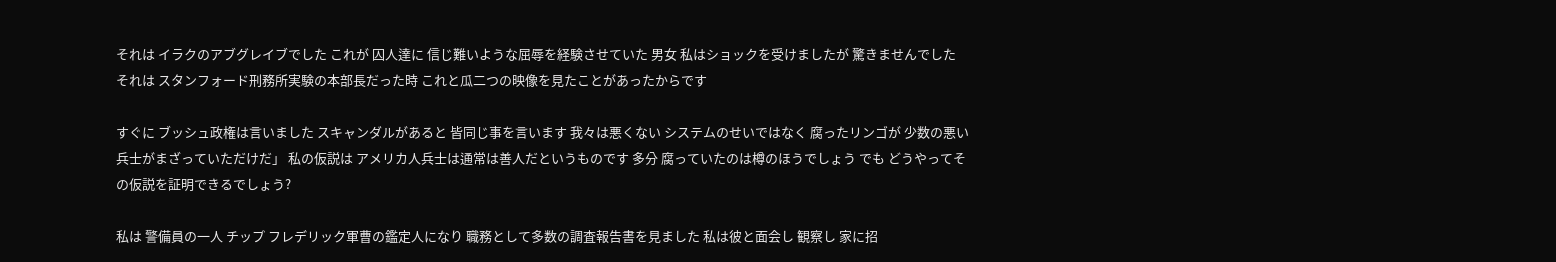それは イラクのアブグレイブでした これが 囚人達に 信じ難いような屈辱を経験させていた 男女 私はショックを受けましたが 驚きませんでした それは スタンフォード刑務所実験の本部長だった時 これと瓜二つの映像を見たことがあったからです

すぐに ブッシュ政権は言いました スキャンダルがあると 皆同じ事を言います 我々は悪くない システムのせいではなく 腐ったリンゴが 少数の悪い兵士がまざっていただけだ」 私の仮説は アメリカ人兵士は通常は善人だというものです 多分 腐っていたのは樽のほうでしょう でも どうやってその仮説を証明できるでしょう?

私は 警備員の一人 チップ フレデリック軍曹の鑑定人になり 職務として多数の調査報告書を見ました 私は彼と面会し 観察し 家に招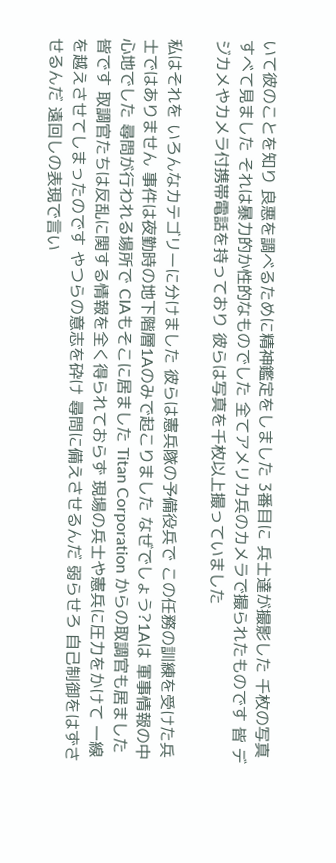いて彼のことを知り 良悪を調べるために精神鑑定をしました 3番目に 兵士達が撮影した 千枚の写真すべて見ました それは暴力的か性的なものでした 全てアメリカ兵のカメラで撮られたものです 皆 デジカメやカメラ付携帯電話を持っており 彼らは写真を千枚以上撮っていました

私はそれを いろんなカテゴリーに分けました 彼らは憲兵隊の予備役兵で この任務の訓練を受けた兵士ではありません 事件は夜勤時の地下階層1Aのみで起こりました なぜでしょう?1Aは 軍事情報の中心地でした 尋問が行われる場所で CIAもそこに居ました Titan Corporation からの取調官も居ました 皆です 取調官たちは反乱に関する情報を全く得られておらず 現場の兵士や憲兵に圧力をかけて 一線を越えさせてしまったのです やつらの意志を砕け 尋問に備えさせるんだ 弱らせろ 自己制御をはずさせるんだ 遠回しの表現で言い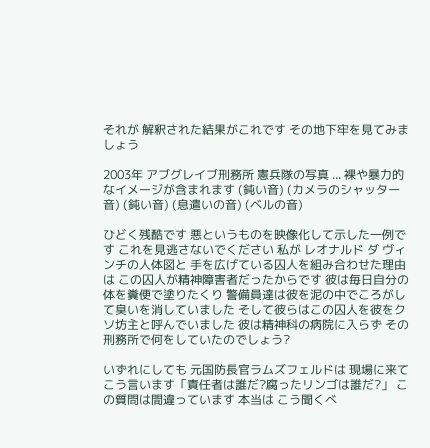それが 解釈された結果がこれです その地下牢を見てみましょう

2003年 アブグレイブ刑務所 憲兵隊の写真 ... 裸や暴力的なイメージが含まれます (鈍い音) (カメラのシャッター音) (鈍い音) (息遣いの音) (ベルの音)

ひどく残酷です 悪というものを映像化して示した一例です これを見逃さないでください 私が レオナルド ダ ヴィンチの人体図と 手を広げている囚人を組み合わせた理由は この囚人が精神障害者だったからです 彼は毎日自分の体を糞便で塗りたくり 警備員達は彼を泥の中でころがして臭いを消していました そして彼らはこの囚人を彼をクソ坊主と呼んでいました 彼は精神科の病院に入らず その刑務所で何をしていたのでしょう?

いずれにしても 元国防長官ラムズフェルドは 現場に来てこう言います「責任者は誰だ?腐ったリンゴは誰だ?」 この質問は間違っています 本当は こう聞くべ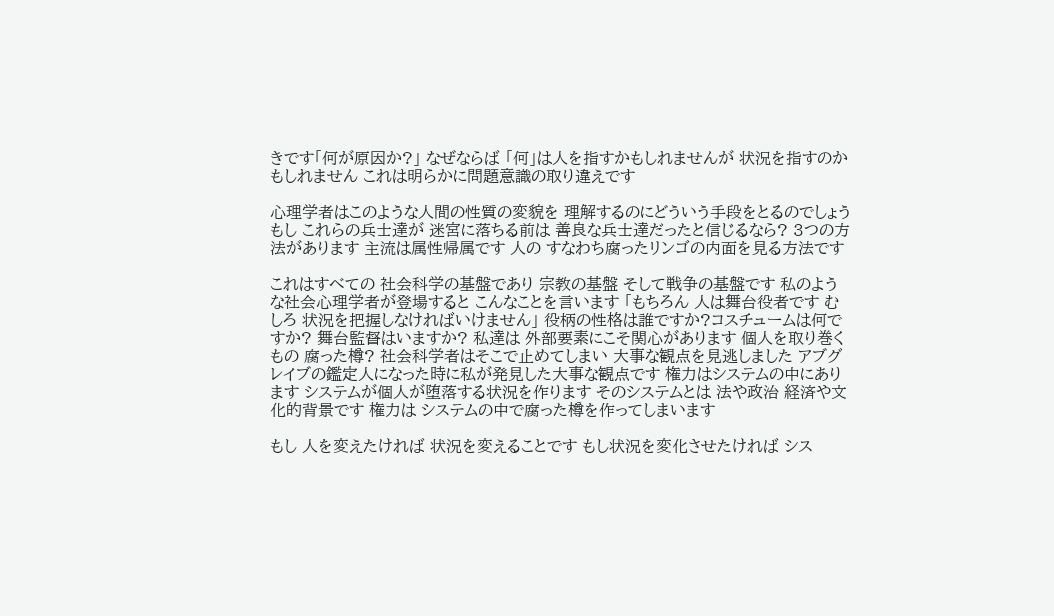きです「何が原因か?」 なぜならば 「何」は人を指すかもしれませんが 状況を指すのかもしれません これは明らかに問題意識の取り違えです

心理学者はこのような人間の性質の変貌を 理解するのにどういう手段をとるのでしょう もし これらの兵士達が 迷宮に落ちる前は 善良な兵士達だったと信じるなら? 3つの方法があります 主流は属性帰属です 人の すなわち腐ったリンゴの内面を見る方法です

これはすべての 社会科学の基盤であり 宗教の基盤 そして戦争の基盤です 私のような社会心理学者が登場すると こんなことを言います 「もちろん 人は舞台役者です むしろ 状況を把握しなければいけません」 役柄の性格は誰ですか?コスチュームは何ですか? 舞台監督はいますか? 私達は 外部要素にこそ関心があります 個人を取り巻くもの 腐った樽? 社会科学者はそこで止めてしまい 大事な観点を見逃しました アブグレイブの鑑定人になった時に私が発見した大事な観点です 権力はシステムの中にあります システムが個人が堕落する状況を作ります そのシステムとは 法や政治 経済や文化的背景です 権力は システムの中で腐った樽を作ってしまいます

もし 人を変えたければ 状況を変えることです もし状況を変化させたければ シス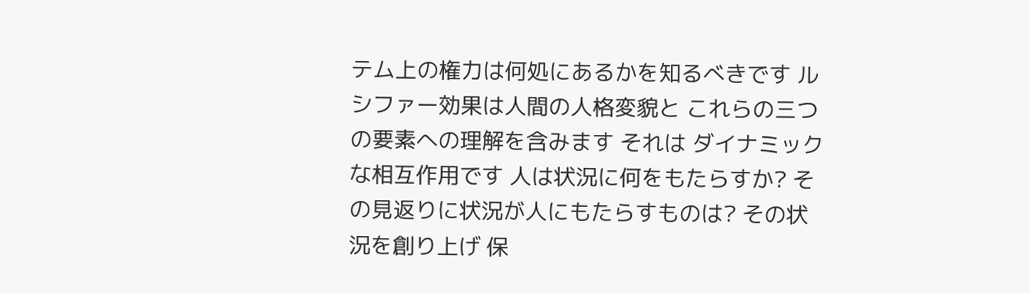テム上の権力は何処にあるかを知るべきです ルシファー効果は人間の人格変貌と これらの三つの要素への理解を含みます それは ダイナミックな相互作用です 人は状況に何をもたらすか? その見返りに状況が人にもたらすものは? その状況を創り上げ 保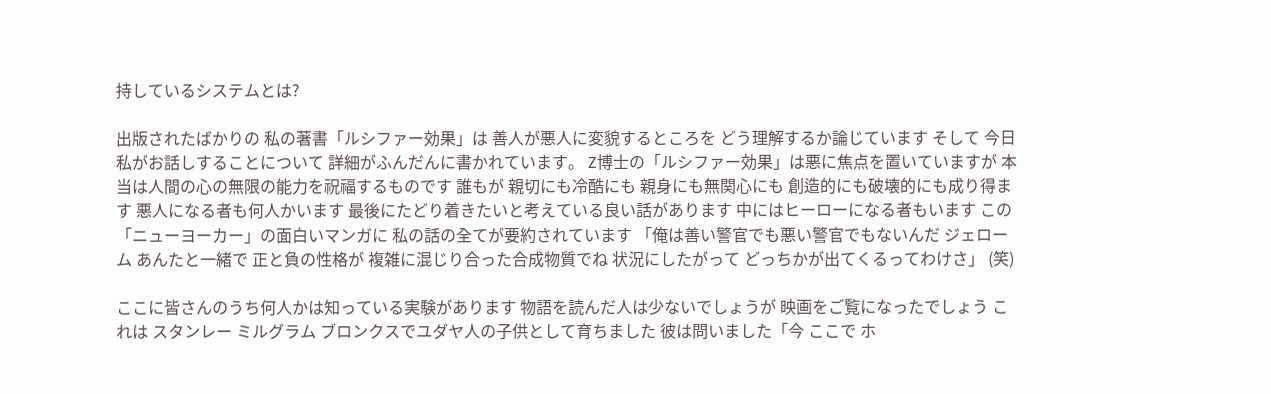持しているシステムとは?

出版されたばかりの 私の著書「ルシファー効果」は 善人が悪人に変貌するところを どう理解するか論じています そして 今日私がお話しすることについて 詳細がふんだんに書かれています。 Z博士の「ルシファー効果」は悪に焦点を置いていますが 本当は人間の心の無限の能力を祝福するものです 誰もが 親切にも冷酷にも 親身にも無関心にも 創造的にも破壊的にも成り得ます 悪人になる者も何人かいます 最後にたどり着きたいと考えている良い話があります 中にはヒーローになる者もいます この「ニューヨーカー」の面白いマンガに 私の話の全てが要約されています 「俺は善い警官でも悪い警官でもないんだ ジェローム あんたと一緒で 正と負の性格が 複雑に混じり合った合成物質でね 状況にしたがって どっちかが出てくるってわけさ」 (笑)

ここに皆さんのうち何人かは知っている実験があります 物語を読んだ人は少ないでしょうが 映画をご覧になったでしょう これは スタンレー ミルグラム ブロンクスでユダヤ人の子供として育ちました 彼は問いました「今 ここで ホ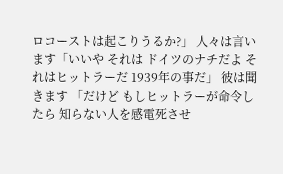ロコーストは起こりうるか?」 人々は言います「いいや それは ドイツのナチだよ それはヒットラーだ 1939年の事だ」 彼は聞きます 「だけど もしヒットラーが命令したら 知らない人を感電死させ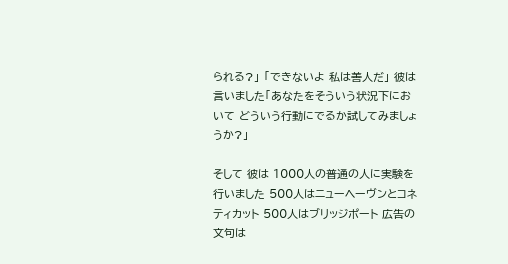られる?」 「できないよ 私は善人だ」 彼は言いました「あなたをそういう状況下において どういう行動にでるか試してみましょうか?」

そして 彼は 1000人の普通の人に実験を行いました 500人はニューヘーヴンとコネティカット 500人はブリッジポート 広告の文句は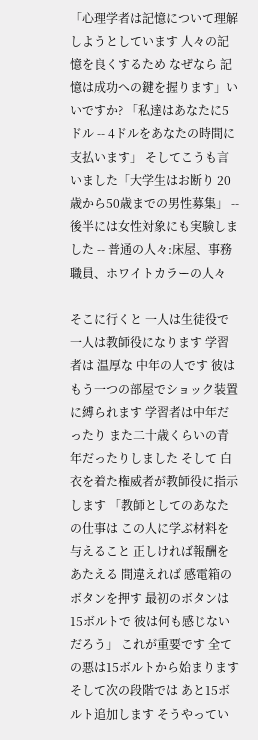「心理学者は記憶について理解しようとしています 人々の記憶を良くするため なぜなら 記憶は成功への鍵を握ります」いいですか? 「私達はあなたに5ドル -- 4ドルをあなたの時間に支払います」 そしてこうも言いました「大学生はお断り 20歳から50歳までの男性募集」 -- 後半には女性対象にも実験しました -- 普通の人々:床屋、事務職員、ホワイトカラーの人々

そこに行くと 一人は生徒役で 一人は教師役になります 学習者は 温厚な 中年の人です 彼は もう一つの部屋でショック装置に縛られます 学習者は中年だったり また二十歳くらいの青年だったりしました そして 白衣を着た権威者が教師役に指示します 「教師としてのあなたの仕事は この人に学ぶ材料を与えること 正しければ報酬をあたえる 間違えれば 感電箱のボタンを押す 最初のボタンは15ボルトで 彼は何も感じないだろう」 これが重要です 全ての悪は15ボルトから始まります そして次の段階では あと15ボルト追加します そうやってい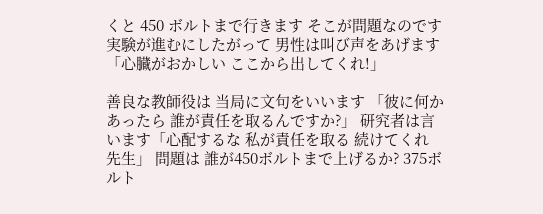くと 450 ボルトまで行きます そこが問題なのです 実験が進むにしたがって 男性は叫び声をあげます 「心臓がおかしい ここから出してくれ!」

善良な教師役は 当局に文句をいいます 「彼に何かあったら 誰が責任を取るんですか?」 研究者は言います「心配するな 私が責任を取る 続けてくれ 先生」 問題は 誰が450ボルトまで上げるか? 375ボルト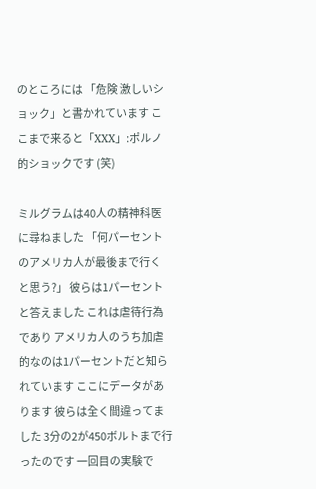のところには 「危険 激しいショック」と書かれています ここまで来ると「XXX」:ポルノ的ショックです (笑)

ミルグラムは40人の精神科医に尋ねました 「何パーセントのアメリカ人が最後まで行くと思う?」 彼らは1パーセントと答えました これは虐待行為であり アメリカ人のうち加虐的なのは1パーセントだと知られています ここにデータがあります 彼らは全く間違ってました 3分の2が450ボルトまで行ったのです 一回目の実験で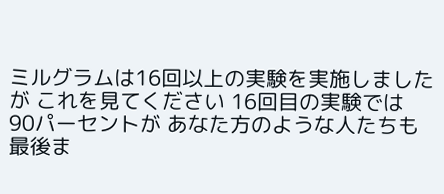ミルグラムは16回以上の実験を実施しましたが これを見てください 16回目の実験では 90パーセントが あなた方のような人たちも最後ま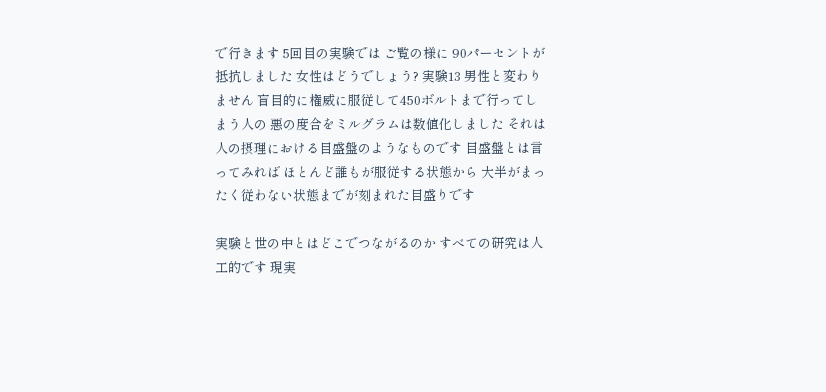で行きます 5回目の実験では ご覧の様に 90パーセントが抵抗しました 女性はどうでしょう? 実験13 男性と変わりません 盲目的に権威に服従して450ボルトまで行ってしまう人の 悪の度合をミルグラムは数値化しました それは人の摂理における目盛盤のようなものです 目盛盤とは言ってみれば ほとんど誰もが服従する状態から 大半がまったく従わない状態までが刻まれた目盛りです

実験と世の中とはどこでつながるのか すべての研究は人工的です 現実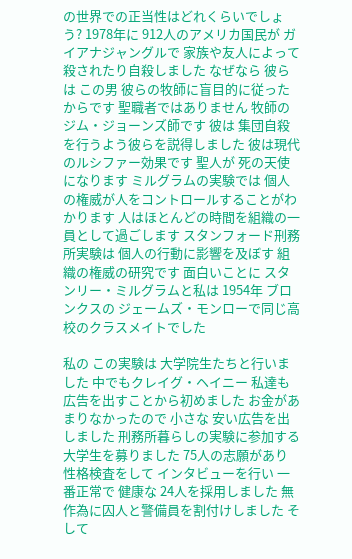の世界での正当性はどれくらいでしょう? 1978年に 912人のアメリカ国民が ガイアナジャングルで 家族や友人によって殺されたり自殺しました なぜなら 彼らは この男 彼らの牧師に盲目的に従ったからです 聖職者ではありません 牧師のジム・ジョーンズ師です 彼は 集団自殺を行うよう彼らを説得しました 彼は現代のルシファー効果です 聖人が 死の天使になります ミルグラムの実験では 個人の権威が人をコントロールすることがわかります 人はほとんどの時間を組織の一員として過ごします スタンフォード刑務所実験は 個人の行動に影響を及ぼす 組織の権威の研究です 面白いことに スタンリー・ミルグラムと私は 1954年 ブロンクスの ジェームズ・モンローで同じ高校のクラスメイトでした

私の この実験は 大学院生たちと行いました 中でもクレイグ・ヘイニー 私達も 広告を出すことから初めました お金があまりなかったので 小さな 安い広告を出しました 刑務所暮らしの実験に参加する大学生を募りました 75人の志願があり 性格検査をして インタビューを行い 一番正常で 健康な 24人を採用しました 無作為に囚人と警備員を割付けしました そして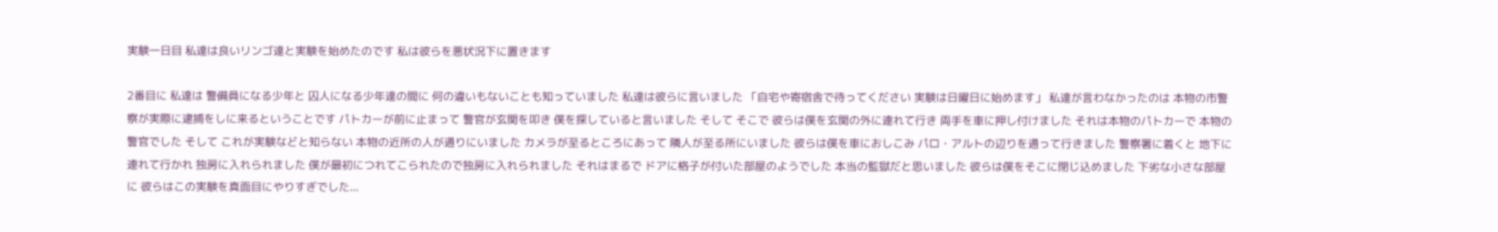実験一日目 私達は良いリンゴ達と実験を始めたのです 私は彼らを悪状況下に置きます

2番目に 私達は 警備員になる少年と 囚人になる少年達の間に 何の違いもないことも知っていました 私達は彼らに言いました 「自宅や寄宿舎で待ってください 実験は日曜日に始めます」 私達が言わなかったのは 本物の市警察が実際に逮捕をしに来るということです パトカーが前に止まって 警官が玄関を叩き 僕を探していると言いました そして そこで 彼らは僕を玄関の外に連れて行き 両手を車に押し付けました それは本物のパトカーで 本物の警官でした そして これが実験などと知らない 本物の近所の人が通りにいました カメラが至るところにあって 隣人が至る所にいました 彼らは僕を車におしこみ パロ・アルトの辺りを通って行きました 警察署に着くと 地下に連れて行かれ 独房に入れられました 僕が最初につれてこられたので独房に入れられました それはまるで ドアに格子が付いた部屋のようでした 本当の監獄だと思いました 彼らは僕をそこに閉じ込めました 下劣な小さな部屋に 彼らはこの実験を真面目にやりすぎでした...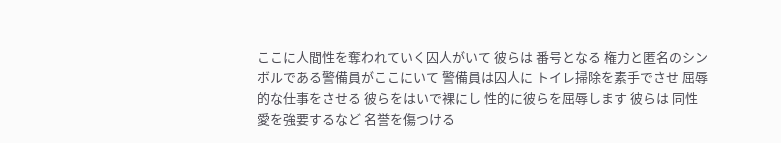ここに人間性を奪われていく囚人がいて 彼らは 番号となる 権力と匿名のシンボルである警備員がここにいて 警備員は囚人に トイレ掃除を素手でさせ 屈辱的な仕事をさせる 彼らをはいで裸にし 性的に彼らを屈辱します 彼らは 同性愛を強要するなど 名誉を傷つける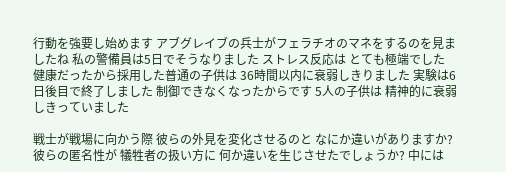行動を強要し始めます アブグレイブの兵士がフェラチオのマネをするのを見ましたね 私の警備員は5日でそうなりました ストレス反応は とても極端でした 健康だったから採用した普通の子供は 36時間以内に衰弱しきりました 実験は6日後目で終了しました 制御できなくなったからです 5人の子供は 精神的に衰弱しきっていました

戦士が戦場に向かう際 彼らの外見を変化させるのと なにか違いがありますか? 彼らの匿名性が 犠牲者の扱い方に 何か違いを生じさせたでしょうか? 中には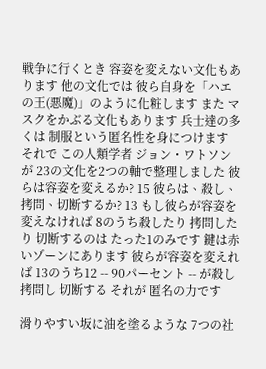戦争に行くとき 容姿を変えない文化もあります 他の文化では 彼ら自身を「ハエの王(悪魔)」のように化粧します また マスクをかぶる文化もあります 兵士達の多くは 制服という匿名性を身につけます それで この人類学者 ジョン・ワトソンが 23の文化を2つの軸で整理しました 彼らは容姿を変えるか? 15 彼らは、殺し、拷問、切断するか? 13 もし彼らが容姿を変えなければ 8のうち殺したり 拷問したり 切断するのは たった1のみです 鍵は赤いゾーンにあります 彼らが容姿を変えれば 13のうち12 -- 90パーセント -- が殺し 拷問し 切断する それが 匿名の力です

滑りやすい坂に油を塗るような 7つの社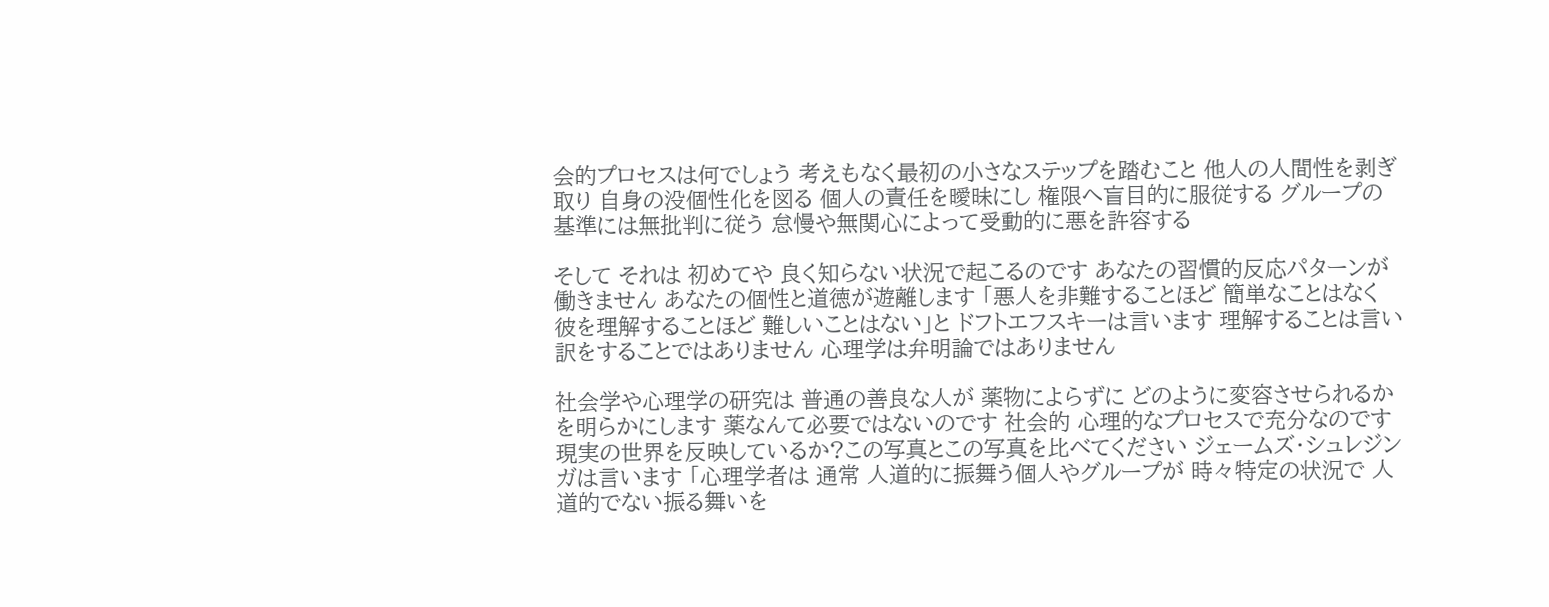会的プロセスは何でしょう 考えもなく最初の小さなステップを踏むこと 他人の人間性を剥ぎ取り 自身の没個性化を図る 個人の責任を曖昧にし 権限へ盲目的に服従する グループの基準には無批判に従う 怠慢や無関心によって受動的に悪を許容する

そして それは 初めてや 良く知らない状況で起こるのです あなたの習慣的反応パターンが働きません あなたの個性と道徳が遊離します 「悪人を非難することほど 簡単なことはなく 彼を理解することほど 難しいことはない」と ドフトエフスキーは言います 理解することは言い訳をすることではありません 心理学は弁明論ではありません

社会学や心理学の研究は 普通の善良な人が 薬物によらずに どのように変容させられるかを明らかにします 薬なんて必要ではないのです 社会的 心理的なプロセスで充分なのです 現実の世界を反映しているか?この写真とこの写真を比べてください ジェームズ・シュレジンガは言います 「心理学者は 通常 人道的に振舞う個人やグループが 時々特定の状況で 人道的でない振る舞いを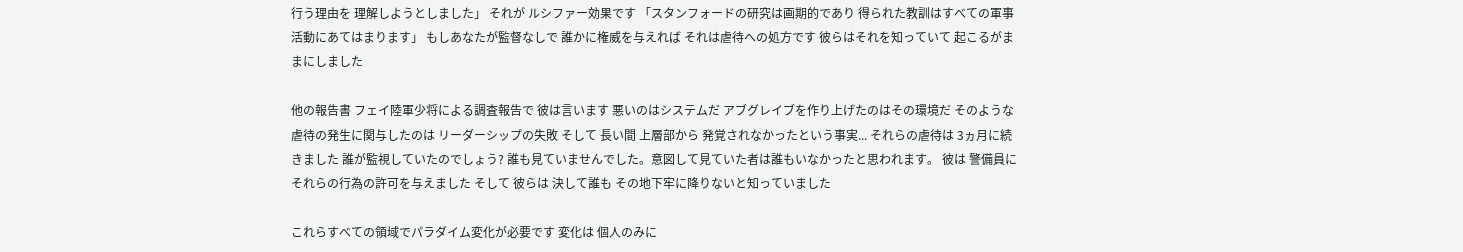行う理由を 理解しようとしました」 それが ルシファー効果です 「スタンフォードの研究は画期的であり 得られた教訓はすべての軍事活動にあてはまります」 もしあなたが監督なしで 誰かに権威を与えれば それは虐待への処方です 彼らはそれを知っていて 起こるがままにしました

他の報告書 フェイ陸軍少将による調査報告で 彼は言います 悪いのはシステムだ アブグレイブを作り上げたのはその環境だ そのような虐待の発生に関与したのは リーダーシップの失敗 そして 長い間 上層部から 発覚されなかったという事実... それらの虐待は 3ヵ月に続きました 誰が監視していたのでしょう? 誰も見ていませんでした。意図して見ていた者は誰もいなかったと思われます。 彼は 警備員にそれらの行為の許可を与えました そして 彼らは 決して誰も その地下牢に降りないと知っていました

これらすべての領域でパラダイム変化が必要です 変化は 個人のみに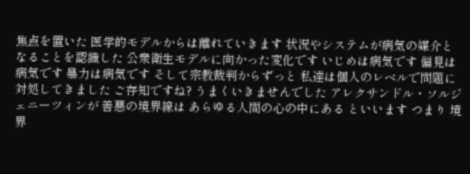焦点を置いた 医学的モデルからは離れていきます 状況やシステムが病気の媒介となることを認識した 公衆衛生モデルに向かった変化です いじめは病気です 偏見は病気です 暴力は病気です そして宗教裁判からずっと 私達は個人のレベルで問題に対処してきました ご存知ですね? うまくいきませんでした アレクサンドル・ソルジェニーツィンが 善悪の境界線は あらゆる人間の心の中にある といいます つまり 境界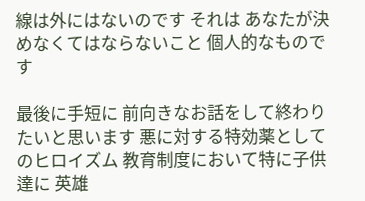線は外にはないのです それは あなたが決めなくてはならないこと 個人的なものです

最後に手短に 前向きなお話をして終わりたいと思います 悪に対する特効薬としてのヒロイズム 教育制度において特に子供達に 英雄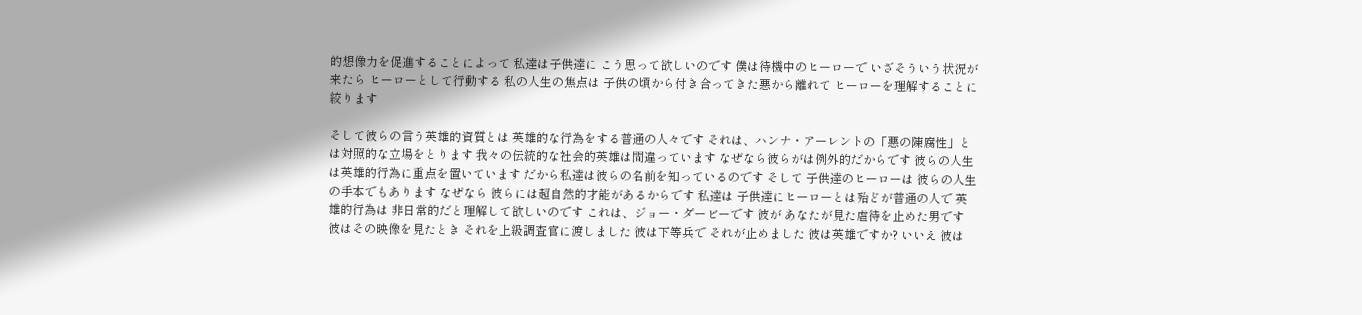的想像力を促進することによって 私達は子供達に こう思って欲しいのです 僕は待機中のヒーローで いざそういう状況が来たら ヒーローとして行動する 私の人生の焦点は 子供の頃から付き合ってきた悪から離れて ヒーローを理解することに絞ります

そして彼らの言う英雄的資質とは 英雄的な行為をする普通の人々です それは、ハンナ・アーレントの「悪の陳腐性」とは対照的な立場をとります 我々の伝統的な社会的英雄は間違っています なぜなら彼らがは例外的だからです 彼らの人生は英雄的行為に重点を置いています だから私達は彼らの名前を知っているのです そして 子供達のヒーローは 彼らの人生の手本でもあります なぜなら 彼らには超自然的才能があるからです 私達は 子供達にヒーローとは殆どが普通の人で 英雄的行為は 非日常的だと理解して欲しいのです これは、ジョー・ダービーです 彼が あなたが見た虐待を止めた男です 彼はその映像を見たとき それを上級調査官に渡しました 彼は下等兵で それが止めました 彼は英雄ですか? いいえ 彼は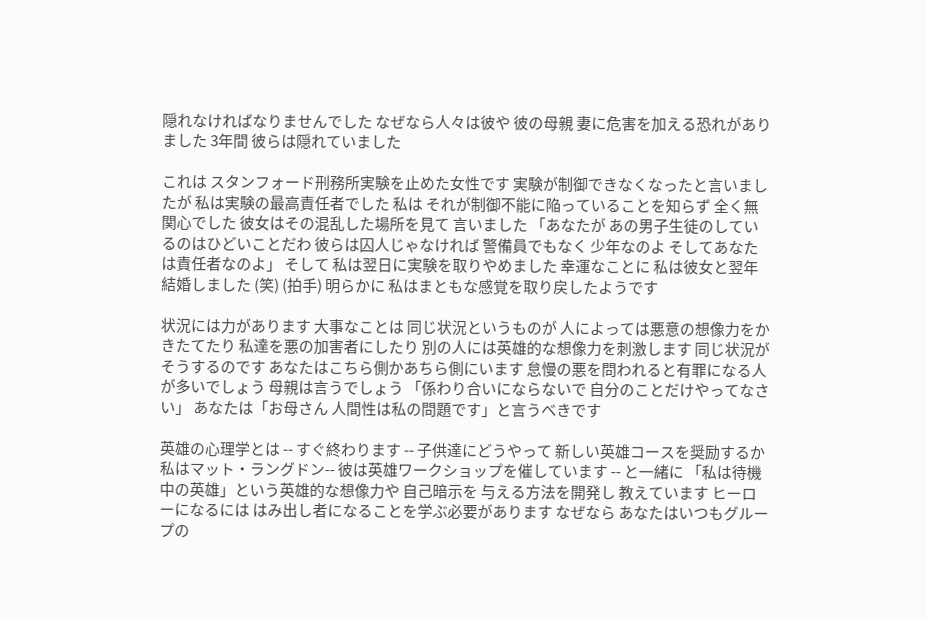隠れなければなりませんでした なぜなら人々は彼や 彼の母親 妻に危害を加える恐れがありました 3年間 彼らは隠れていました

これは スタンフォード刑務所実験を止めた女性です 実験が制御できなくなったと言いましたが 私は実験の最高責任者でした 私は それが制御不能に陥っていることを知らず 全く無関心でした 彼女はその混乱した場所を見て 言いました 「あなたが あの男子生徒のしているのはひどいことだわ 彼らは囚人じゃなければ 警備員でもなく 少年なのよ そしてあなたは責任者なのよ」 そして 私は翌日に実験を取りやめました 幸運なことに 私は彼女と翌年結婚しました (笑) (拍手) 明らかに 私はまともな感覚を取り戻したようです

状況には力があります 大事なことは 同じ状況というものが 人によっては悪意の想像力をかきたてたり 私達を悪の加害者にしたり 別の人には英雄的な想像力を刺激します 同じ状況がそうするのです あなたはこちら側かあちら側にいます 怠慢の悪を問われると有罪になる人が多いでしょう 母親は言うでしょう 「係わり合いにならないで 自分のことだけやってなさい」 あなたは「お母さん 人間性は私の問題です」と言うべきです

英雄の心理学とは -- すぐ終わります -- 子供達にどうやって 新しい英雄コースを奨励するか 私はマット・ラングドン-- 彼は英雄ワークショップを催しています -- と一緒に 「私は待機中の英雄」という英雄的な想像力や 自己暗示を 与える方法を開発し 教えています ヒーローになるには はみ出し者になることを学ぶ必要があります なぜなら あなたはいつもグループの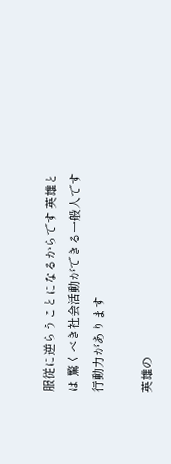服従に逆らうことになるからです 英雄とは 驚くべき社会活動ができる一般人です 行動力があります

英雄の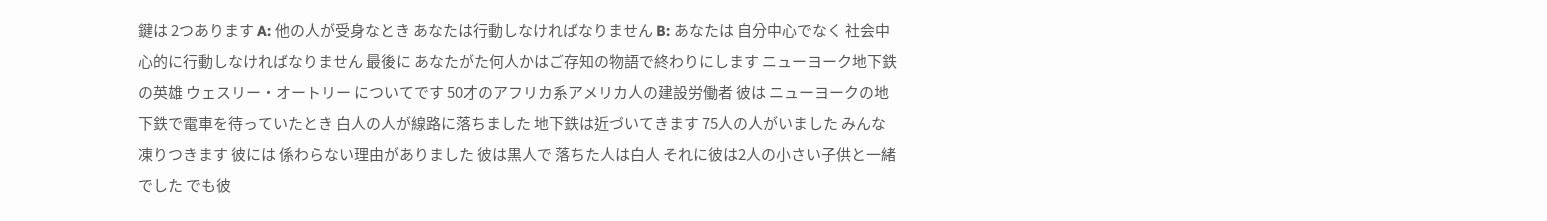鍵は 2つあります A: 他の人が受身なとき あなたは行動しなければなりません B: あなたは 自分中心でなく 社会中心的に行動しなければなりません 最後に あなたがた何人かはご存知の物語で終わりにします ニューヨーク地下鉄の英雄 ウェスリー・オートリー についてです 50才のアフリカ系アメリカ人の建設労働者 彼は ニューヨークの地下鉄で電車を待っていたとき 白人の人が線路に落ちました 地下鉄は近づいてきます 75人の人がいました みんな凍りつきます 彼には 係わらない理由がありました 彼は黒人で 落ちた人は白人 それに彼は2人の小さい子供と一緒でした でも彼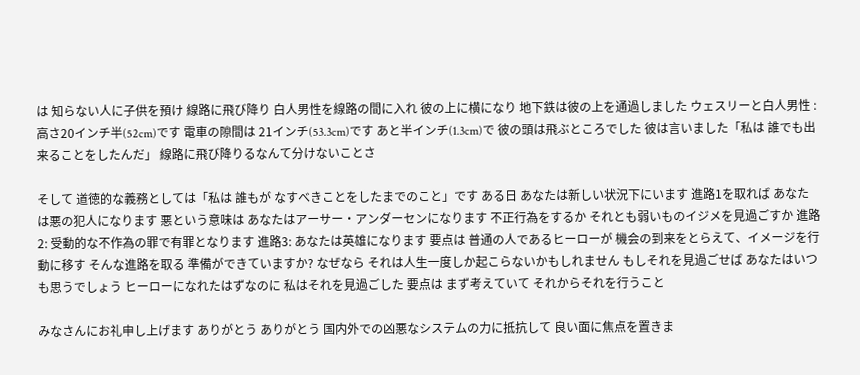は 知らない人に子供を預け 線路に飛び降り 白人男性を線路の間に入れ 彼の上に横になり 地下鉄は彼の上を通過しました ウェスリーと白人男性 : 高さ20インチ半(52cm)です 電車の隙間は 21インチ(53.3cm)です あと半インチ(1.3cm)で 彼の頭は飛ぶところでした 彼は言いました「私は 誰でも出来ることをしたんだ」 線路に飛び降りるなんて分けないことさ

そして 道徳的な義務としては「私は 誰もが なすべきことをしたまでのこと」です ある日 あなたは新しい状況下にいます 進路1を取れば あなたは悪の犯人になります 悪という意味は あなたはアーサー・アンダーセンになります 不正行為をするか それとも弱いものイジメを見過ごすか 進路2: 受動的な不作為の罪で有罪となります 進路3: あなたは英雄になります 要点は 普通の人であるヒーローが 機会の到来をとらえて、イメージを行動に移す そんな進路を取る 準備ができていますか? なぜなら それは人生一度しか起こらないかもしれません もしそれを見過ごせば あなたはいつも思うでしょう ヒーローになれたはずなのに 私はそれを見過ごした 要点は まず考えていて それからそれを行うこと

みなさんにお礼申し上げます ありがとう ありがとう 国内外での凶悪なシステムの力に抵抗して 良い面に焦点を置きま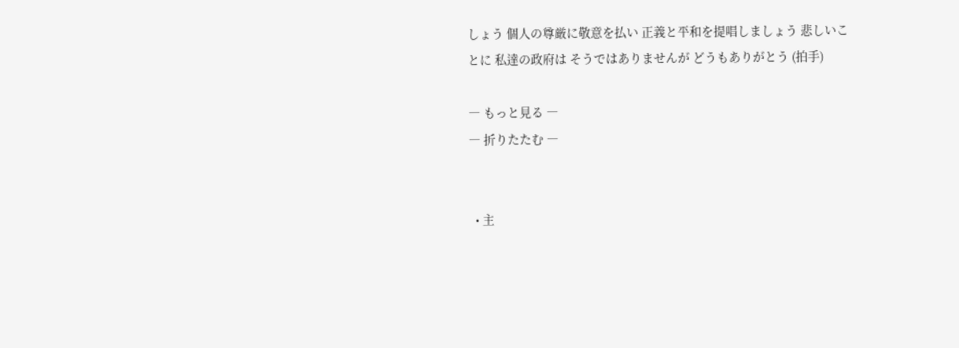しょう 個人の尊厳に敬意を払い 正義と平和を提唱しましょう 悲しいことに 私達の政府は そうではありませんが どうもありがとう (拍手)

― もっと見る ―
― 折りたたむ ―


  • 主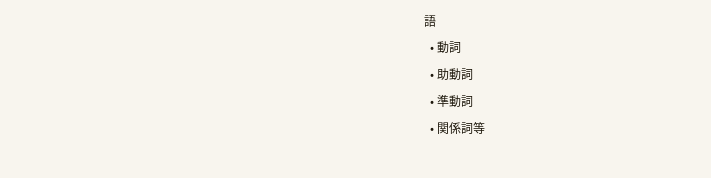語
  • 動詞
  • 助動詞
  • 準動詞
  • 関係詞等